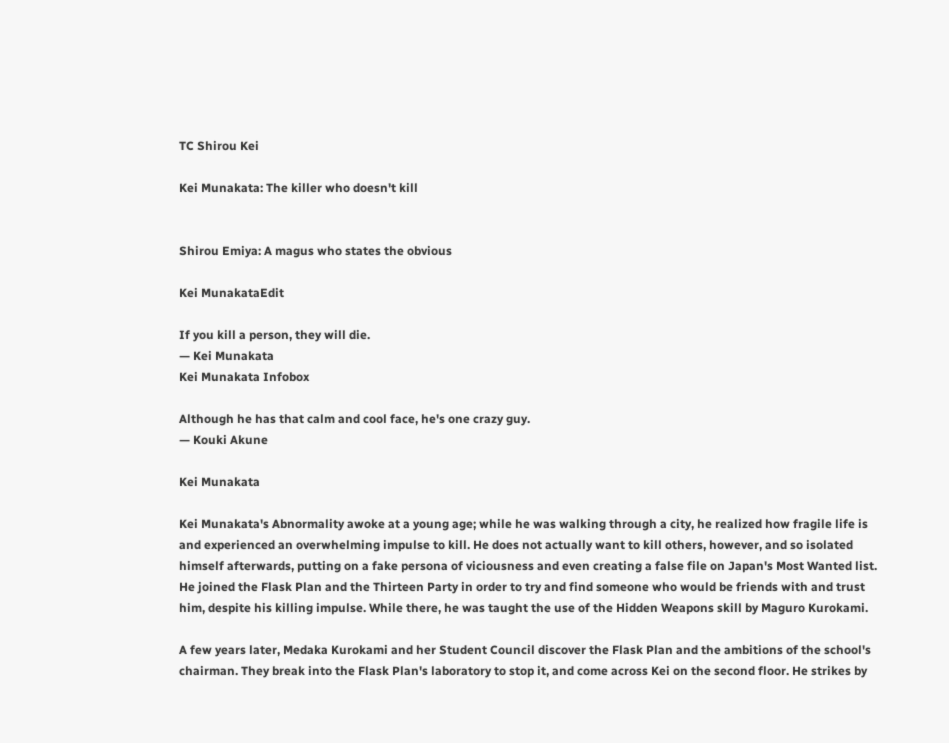TC Shirou Kei

Kei Munakata: The killer who doesn't kill


Shirou Emiya: A magus who states the obvious

Kei MunakataEdit

If you kill a person, they will die.
— Kei Munakata
Kei Munakata Infobox

Although he has that calm and cool face, he's one crazy guy.
— Kouki Akune

Kei Munakata

Kei Munakata's Abnormality awoke at a young age; while he was walking through a city, he realized how fragile life is and experienced an overwhelming impulse to kill. He does not actually want to kill others, however, and so isolated himself afterwards, putting on a fake persona of viciousness and even creating a false file on Japan's Most Wanted list. He joined the Flask Plan and the Thirteen Party in order to try and find someone who would be friends with and trust him, despite his killing impulse. While there, he was taught the use of the Hidden Weapons skill by Maguro Kurokami.

A few years later, Medaka Kurokami and her Student Council discover the Flask Plan and the ambitions of the school's chairman. They break into the Flask Plan's laboratory to stop it, and come across Kei on the second floor. He strikes by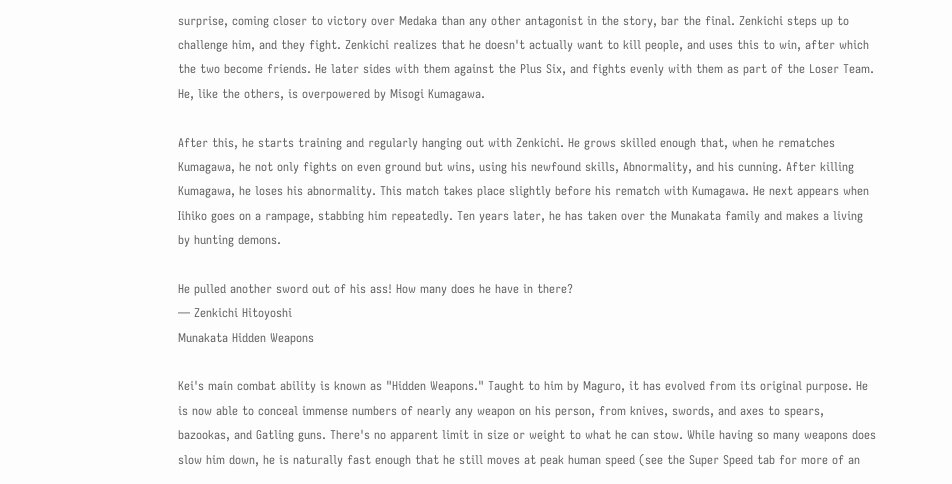surprise, coming closer to victory over Medaka than any other antagonist in the story, bar the final. Zenkichi steps up to challenge him, and they fight. Zenkichi realizes that he doesn't actually want to kill people, and uses this to win, after which the two become friends. He later sides with them against the Plus Six, and fights evenly with them as part of the Loser Team. He, like the others, is overpowered by Misogi Kumagawa.

After this, he starts training and regularly hanging out with Zenkichi. He grows skilled enough that, when he rematches Kumagawa, he not only fights on even ground but wins, using his newfound skills, Abnormality, and his cunning. After killing Kumagawa, he loses his abnormality. This match takes place slightly before his rematch with Kumagawa. He next appears when Iihiko goes on a rampage, stabbing him repeatedly. Ten years later, he has taken over the Munakata family and makes a living by hunting demons.

He pulled another sword out of his ass! How many does he have in there?
— Zenkichi Hitoyoshi
Munakata Hidden Weapons

Kei's main combat ability is known as "Hidden Weapons." Taught to him by Maguro, it has evolved from its original purpose. He is now able to conceal immense numbers of nearly any weapon on his person, from knives, swords, and axes to spears, bazookas, and Gatling guns. There's no apparent limit in size or weight to what he can stow. While having so many weapons does slow him down, he is naturally fast enough that he still moves at peak human speed (see the Super Speed tab for more of an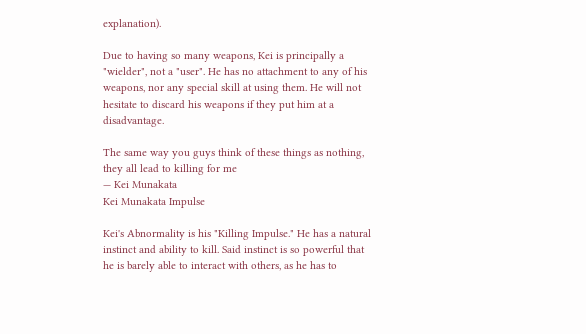explanation).

Due to having so many weapons, Kei is principally a "wielder", not a "user". He has no attachment to any of his weapons, nor any special skill at using them. He will not hesitate to discard his weapons if they put him at a disadvantage.

The same way you guys think of these things as nothing, they all lead to killing for me
— Kei Munakata
Kei Munakata Impulse

Kei's Abnormality is his "Killing Impulse." He has a natural instinct and ability to kill. Said instinct is so powerful that he is barely able to interact with others, as he has to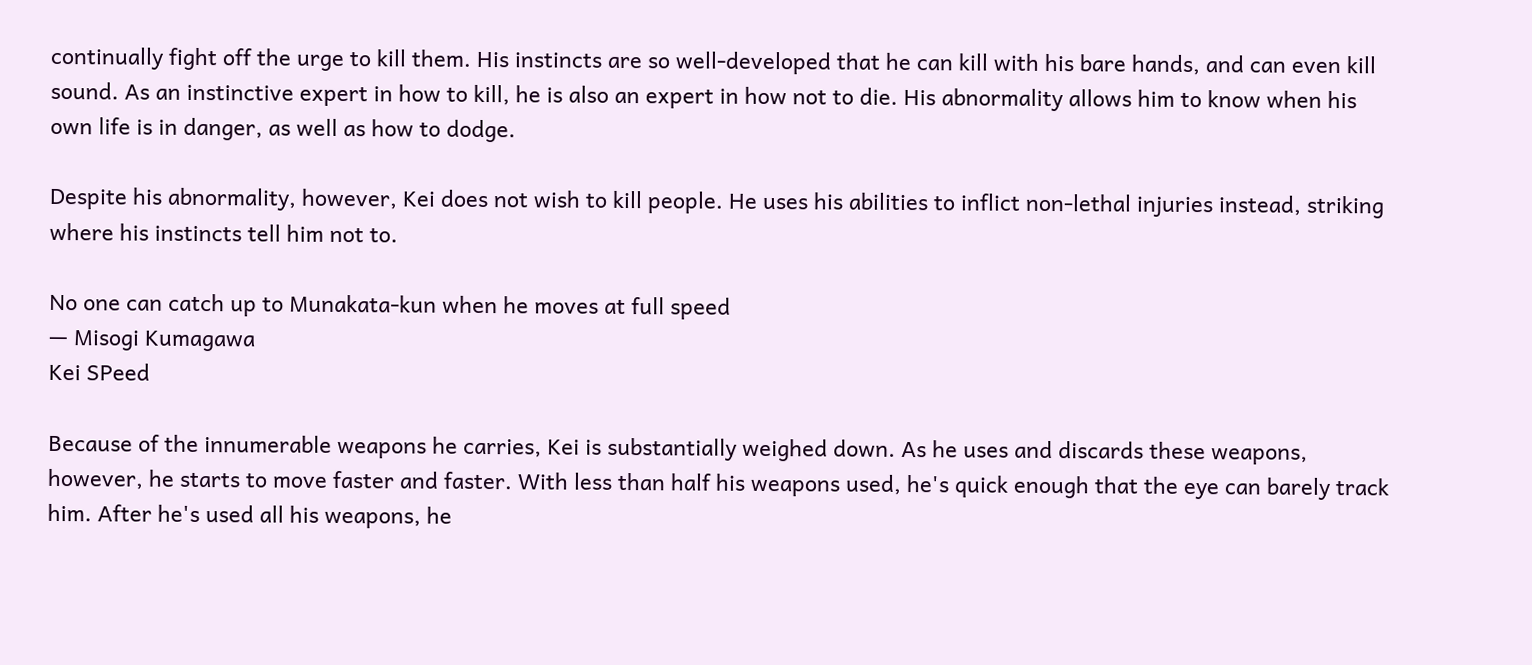continually fight off the urge to kill them. His instincts are so well-developed that he can kill with his bare hands, and can even kill sound. As an instinctive expert in how to kill, he is also an expert in how not to die. His abnormality allows him to know when his own life is in danger, as well as how to dodge.

Despite his abnormality, however, Kei does not wish to kill people. He uses his abilities to inflict non-lethal injuries instead, striking where his instincts tell him not to.

No one can catch up to Munakata-kun when he moves at full speed
— Misogi Kumagawa
Kei SPeed

Because of the innumerable weapons he carries, Kei is substantially weighed down. As he uses and discards these weapons, however, he starts to move faster and faster. With less than half his weapons used, he's quick enough that the eye can barely track him. After he's used all his weapons, he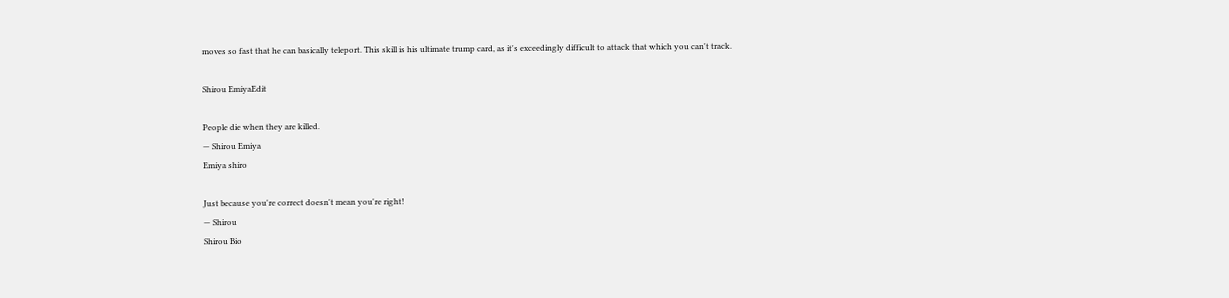moves so fast that he can basically teleport. This skill is his ultimate trump card, as it's exceedingly difficult to attack that which you can't track.

Shirou EmiyaEdit

People die when they are killed.
— Shirou Emiya
Emiya shiro

Just because you're correct doesn't mean you're right!
— Shirou
Shirou Bio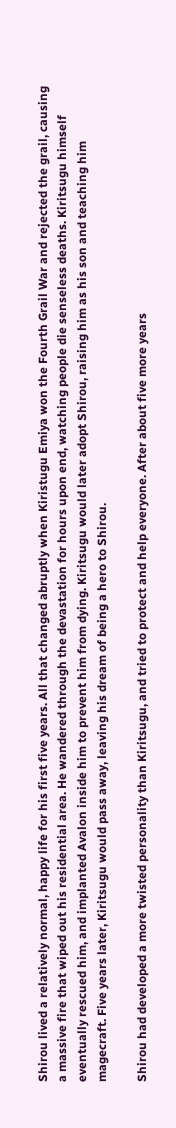Shirou lived a relatively normal, happy life for his first five years. All that changed abruptly when Kiristugu Emiya won the Fourth Grail War and rejected the grail, causing a massive fire that wiped out his residential area. He wandered through the devastation for hours upon end, watching people die senseless deaths. Kiritsugu himself eventually rescued him, and implanted Avalon inside him to prevent him from dying. Kiritsugu would later adopt Shirou, raising him as his son and teaching him magecraft. Five years later, Kiritsugu would pass away, leaving his dream of being a hero to Shirou.

Shirou had developed a more twisted personality than Kiritsugu, and tried to protect and help everyone. After about five more years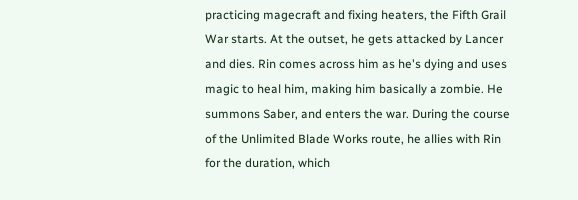practicing magecraft and fixing heaters, the Fifth Grail War starts. At the outset, he gets attacked by Lancer and dies. Rin comes across him as he's dying and uses magic to heal him, making him basically a zombie. He summons Saber, and enters the war. During the course of the Unlimited Blade Works route, he allies with Rin for the duration, which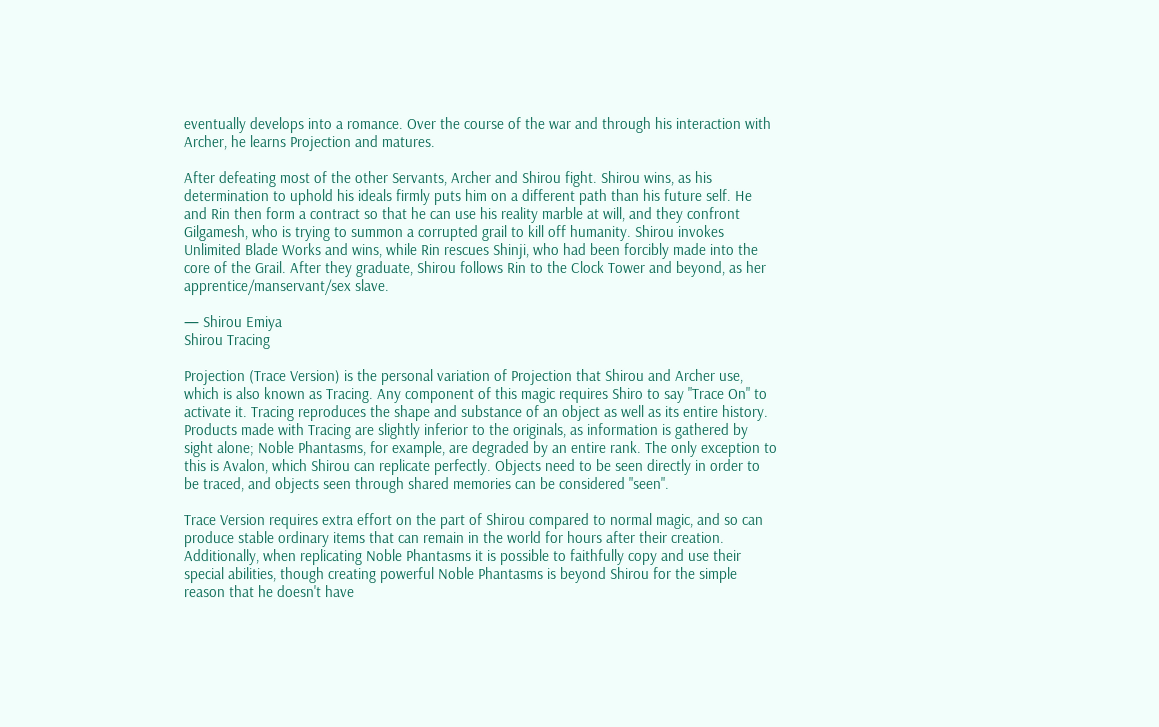eventually develops into a romance. Over the course of the war and through his interaction with Archer, he learns Projection and matures.

After defeating most of the other Servants, Archer and Shirou fight. Shirou wins, as his determination to uphold his ideals firmly puts him on a different path than his future self. He and Rin then form a contract so that he can use his reality marble at will, and they confront Gilgamesh, who is trying to summon a corrupted grail to kill off humanity. Shirou invokes Unlimited Blade Works and wins, while Rin rescues Shinji, who had been forcibly made into the core of the Grail. After they graduate, Shirou follows Rin to the Clock Tower and beyond, as her apprentice/manservant/sex slave.

— Shirou Emiya
Shirou Tracing

Projection (Trace Version) is the personal variation of Projection that Shirou and Archer use, which is also known as Tracing. Any component of this magic requires Shiro to say "Trace On" to activate it. Tracing reproduces the shape and substance of an object as well as its entire history. Products made with Tracing are slightly inferior to the originals, as information is gathered by sight alone; Noble Phantasms, for example, are degraded by an entire rank. The only exception to this is Avalon, which Shirou can replicate perfectly. Objects need to be seen directly in order to be traced, and objects seen through shared memories can be considered "seen".

Trace Version requires extra effort on the part of Shirou compared to normal magic, and so can produce stable ordinary items that can remain in the world for hours after their creation. Additionally, when replicating Noble Phantasms it is possible to faithfully copy and use their special abilities, though creating powerful Noble Phantasms is beyond Shirou for the simple reason that he doesn't have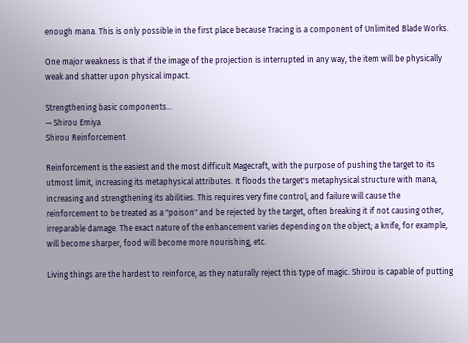enough mana. This is only possible in the first place because Tracing is a component of Unlimited Blade Works.

One major weakness is that if the image of the projection is interrupted in any way, the item will be physically weak and shatter upon physical impact.

Strengthening basic components...
— Shirou Emiya
Shirou Reinforcement

Reinforcement is the easiest and the most difficult Magecraft, with the purpose of pushing the target to its utmost limit, increasing its metaphysical attributes. It floods the target's metaphysical structure with mana, increasing and strengthening its abilities. This requires very fine control, and failure will cause the reinforcement to be treated as a "poison" and be rejected by the target, often breaking it if not causing other, irreparable damage. The exact nature of the enhancement varies depending on the object; a knife, for example, will become sharper, food will become more nourishing, etc.

Living things are the hardest to reinforce, as they naturally reject this type of magic. Shirou is capable of putting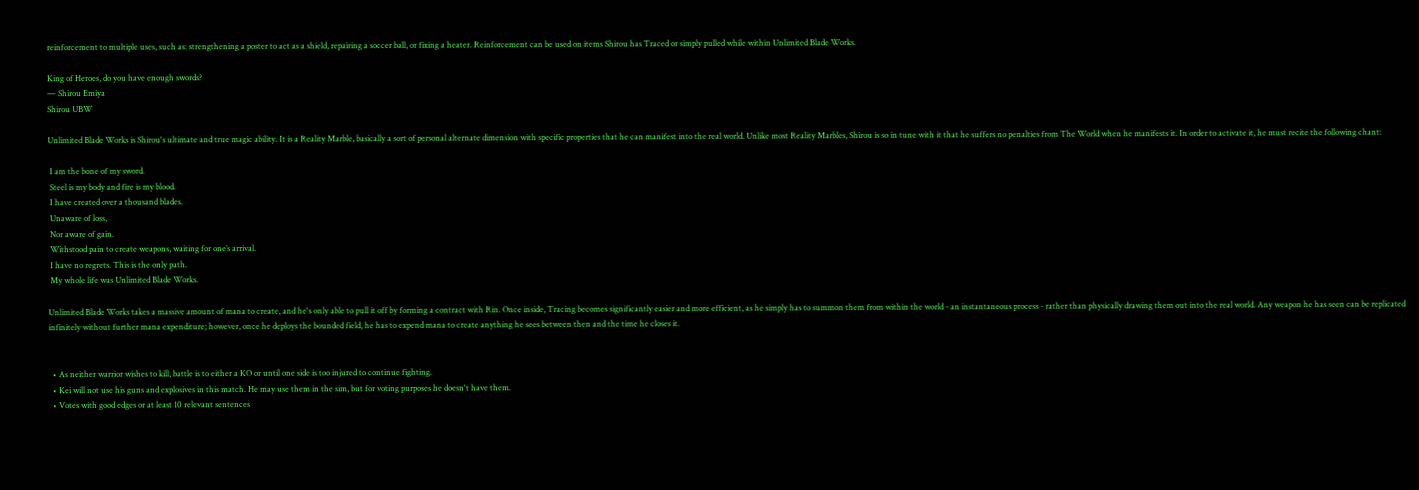reinforcement to multiple uses, such as: strengthening a poster to act as a shield, repairing a soccer ball, or fixing a heater. Reinforcement can be used on items Shirou has Traced or simply pulled while within Unlimited Blade Works.

King of Heroes, do you have enough swords?
— Shirou Emiya
Shirou UBW

Unlimited Blade Works is Shirou's ultimate and true magic ability. It is a Reality Marble, basically a sort of personal alternate dimension with specific properties that he can manifest into the real world. Unlike most Reality Marbles, Shirou is so in tune with it that he suffers no penalties from The World when he manifests it. In order to activate it, he must recite the following chant:

 I am the bone of my sword.
 Steel is my body and fire is my blood.
 I have created over a thousand blades.
 Unaware of loss,
 Nor aware of gain.
 Withstood pain to create weapons, waiting for one’s arrival.
 I have no regrets. This is the only path.
 My whole life was Unlimited Blade Works.

Unlimited Blade Works takes a massive amount of mana to create, and he's only able to pull it off by forming a contract with Rin. Once inside, Tracing becomes significantly easier and more efficient, as he simply has to summon them from within the world - an instantaneous process - rather than physically drawing them out into the real world. Any weapon he has seen can be replicated infinitely without further mana expenditure; however, once he deploys the bounded field, he has to expend mana to create anything he sees between then and the time he closes it.


  • As neither warrior wishes to kill, battle is to either a KO or until one side is too injured to continue fighting.
  • Kei will not use his guns and explosives in this match. He may use them in the sim, but for voting purposes he doesn't have them.
  • Votes with good edges or at least 10 relevant sentences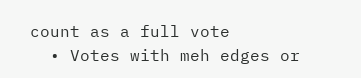count as a full vote
  • Votes with meh edges or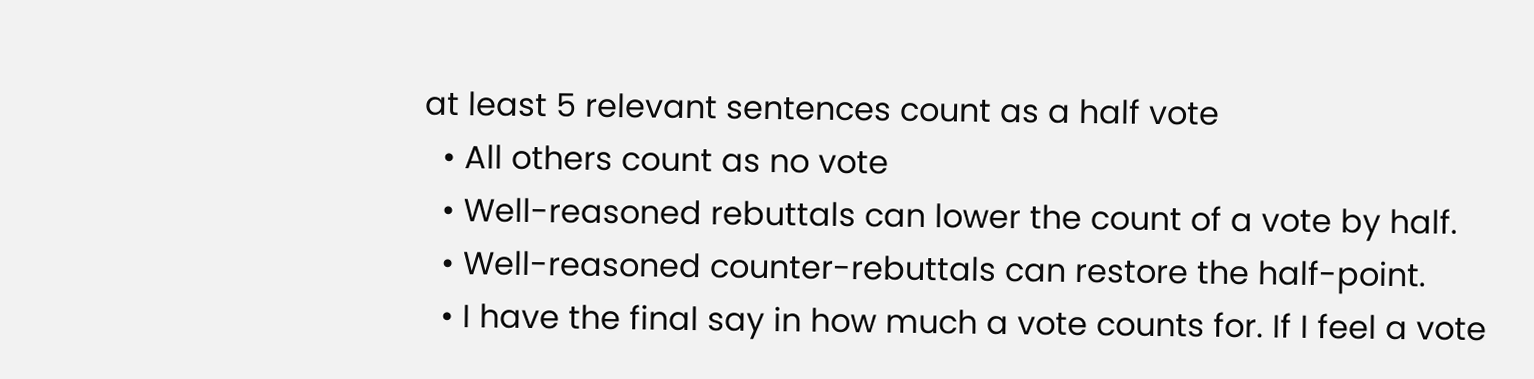at least 5 relevant sentences count as a half vote
  • All others count as no vote
  • Well-reasoned rebuttals can lower the count of a vote by half.
  • Well-reasoned counter-rebuttals can restore the half-point.
  • I have the final say in how much a vote counts for. If I feel a vote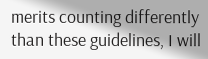merits counting differently than these guidelines, I will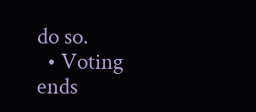do so.
  • Voting ends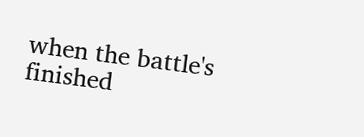when the battle's finished